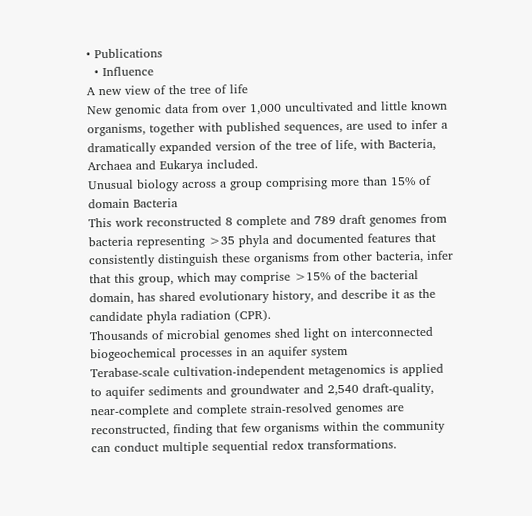• Publications
  • Influence
A new view of the tree of life
New genomic data from over 1,000 uncultivated and little known organisms, together with published sequences, are used to infer a dramatically expanded version of the tree of life, with Bacteria, Archaea and Eukarya included.
Unusual biology across a group comprising more than 15% of domain Bacteria
This work reconstructed 8 complete and 789 draft genomes from bacteria representing >35 phyla and documented features that consistently distinguish these organisms from other bacteria, infer that this group, which may comprise >15% of the bacterial domain, has shared evolutionary history, and describe it as the candidate phyla radiation (CPR).
Thousands of microbial genomes shed light on interconnected biogeochemical processes in an aquifer system
Terabase-scale cultivation-independent metagenomics is applied to aquifer sediments and groundwater and 2,540 draft-quality, near-complete and complete strain-resolved genomes are reconstructed, finding that few organisms within the community can conduct multiple sequential redox transformations.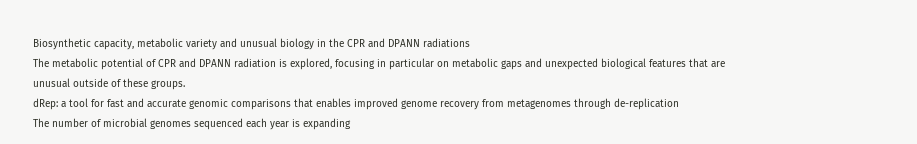Biosynthetic capacity, metabolic variety and unusual biology in the CPR and DPANN radiations
The metabolic potential of CPR and DPANN radiation is explored, focusing in particular on metabolic gaps and unexpected biological features that are unusual outside of these groups.
dRep: a tool for fast and accurate genomic comparisons that enables improved genome recovery from metagenomes through de-replication
The number of microbial genomes sequenced each year is expanding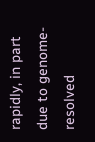rapidly, in part due to genome-resolved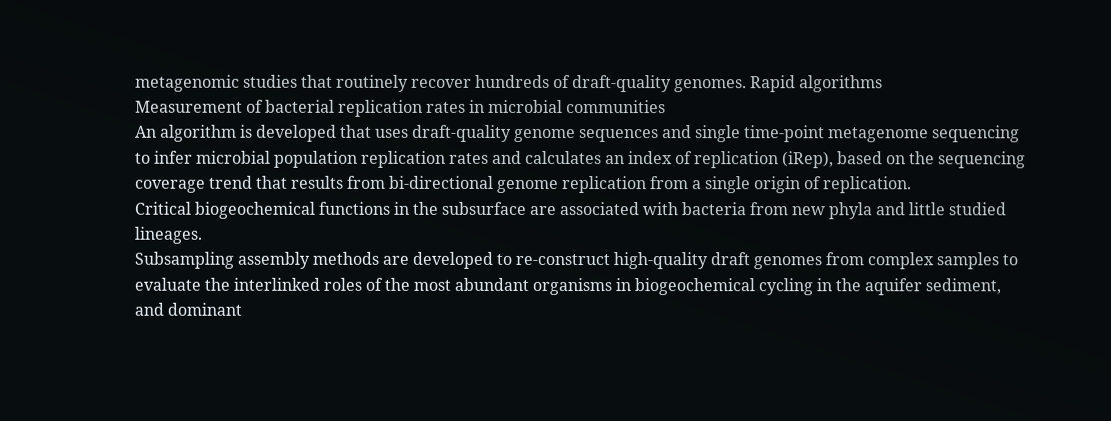metagenomic studies that routinely recover hundreds of draft-quality genomes. Rapid algorithms
Measurement of bacterial replication rates in microbial communities
An algorithm is developed that uses draft-quality genome sequences and single time-point metagenome sequencing to infer microbial population replication rates and calculates an index of replication (iRep), based on the sequencing coverage trend that results from bi-directional genome replication from a single origin of replication.
Critical biogeochemical functions in the subsurface are associated with bacteria from new phyla and little studied lineages.
Subsampling assembly methods are developed to re-construct high-quality draft genomes from complex samples to evaluate the interlinked roles of the most abundant organisms in biogeochemical cycling in the aquifer sediment, and dominant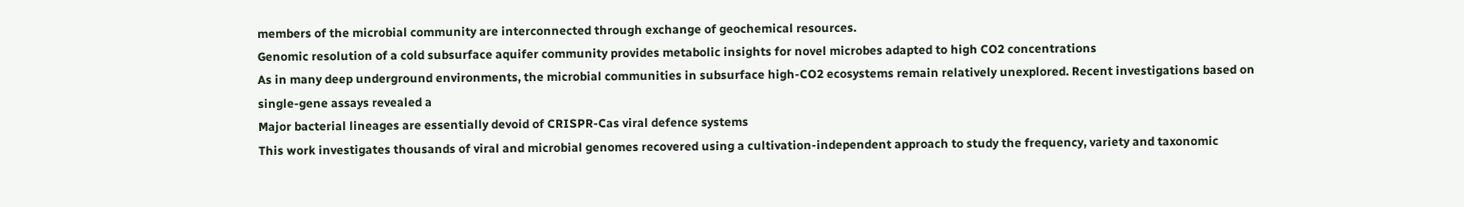members of the microbial community are interconnected through exchange of geochemical resources.
Genomic resolution of a cold subsurface aquifer community provides metabolic insights for novel microbes adapted to high CO2 concentrations
As in many deep underground environments, the microbial communities in subsurface high-CO2 ecosystems remain relatively unexplored. Recent investigations based on single-gene assays revealed a
Major bacterial lineages are essentially devoid of CRISPR-Cas viral defence systems
This work investigates thousands of viral and microbial genomes recovered using a cultivation-independent approach to study the frequency, variety and taxonomic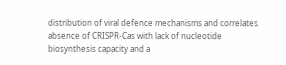distribution of viral defence mechanisms and correlates absence of CRISPR-Cas with lack of nucleotide biosynthesis capacity and a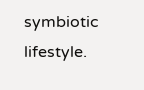symbiotic lifestyle.